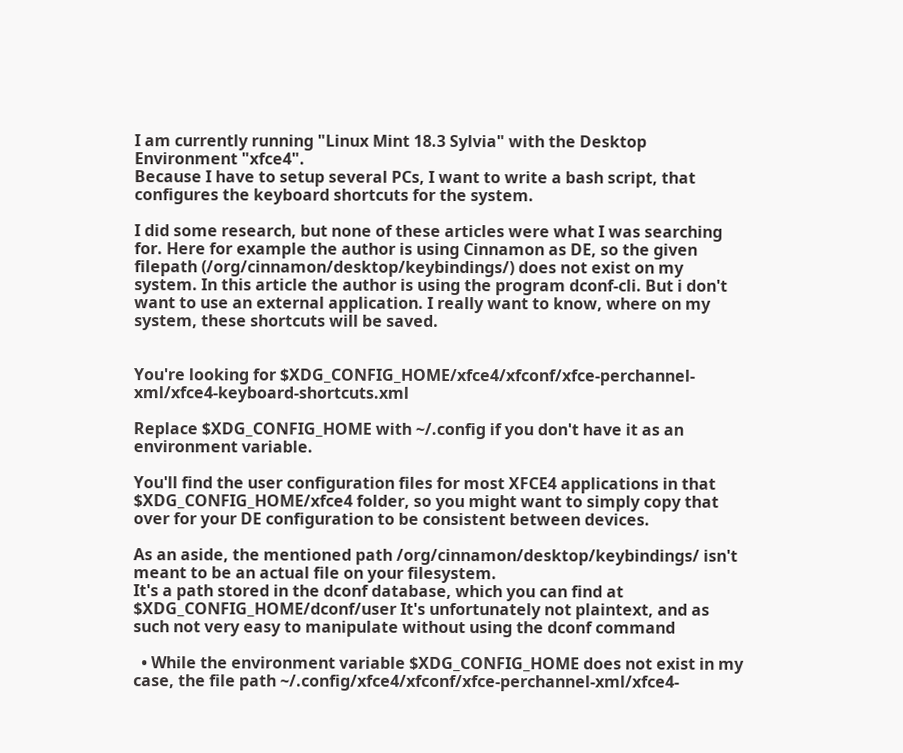I am currently running "Linux Mint 18.3 Sylvia" with the Desktop Environment "xfce4".
Because I have to setup several PCs, I want to write a bash script, that configures the keyboard shortcuts for the system.

I did some research, but none of these articles were what I was searching for. Here for example the author is using Cinnamon as DE, so the given filepath (/org/cinnamon/desktop/keybindings/) does not exist on my system. In this article the author is using the program dconf-cli. But i don't want to use an external application. I really want to know, where on my system, these shortcuts will be saved.


You're looking for $XDG_CONFIG_HOME/xfce4/xfconf/xfce-perchannel-xml/xfce4-keyboard-shortcuts.xml

Replace $XDG_CONFIG_HOME with ~/.config if you don't have it as an environment variable.

You'll find the user configuration files for most XFCE4 applications in that $XDG_CONFIG_HOME/xfce4 folder, so you might want to simply copy that over for your DE configuration to be consistent between devices.

As an aside, the mentioned path /org/cinnamon/desktop/keybindings/ isn't meant to be an actual file on your filesystem.
It's a path stored in the dconf database, which you can find at $XDG_CONFIG_HOME/dconf/user It's unfortunately not plaintext, and as such not very easy to manipulate without using the dconf command

  • While the environment variable $XDG_CONFIG_HOME does not exist in my case, the file path ~/.config/xfce4/xfconf/xfce-perchannel-xml/xfce4-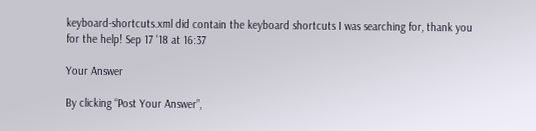keyboard-shortcuts.xml did contain the keyboard shortcuts I was searching for, thank you for the help! Sep 17 '18 at 16:37

Your Answer

By clicking “Post Your Answer”,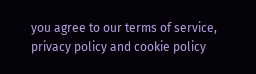you agree to our terms of service, privacy policy and cookie policy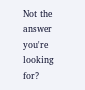Not the answer you're looking for?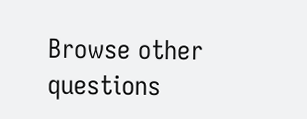Browse other questions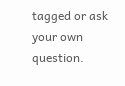tagged or ask your own question.